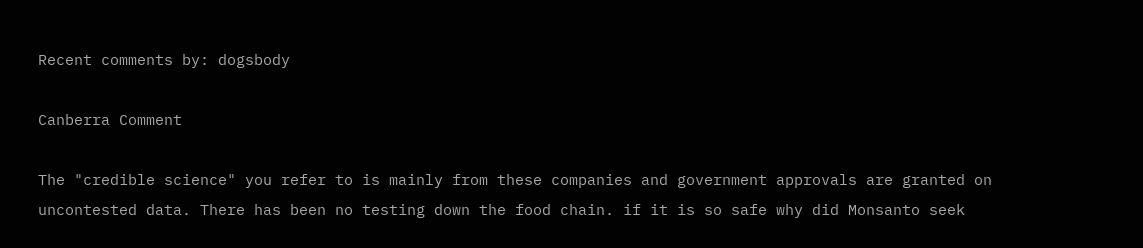Recent comments by: dogsbody

Canberra Comment

The "credible science" you refer to is mainly from these companies and government approvals are granted on uncontested data. There has been no testing down the food chain. if it is so safe why did Monsanto seek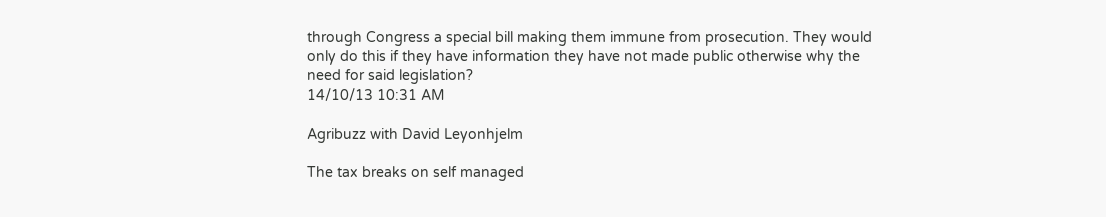through Congress a special bill making them immune from prosecution. They would only do this if they have information they have not made public otherwise why the need for said legislation?
14/10/13 10:31 AM

Agribuzz with David Leyonhjelm

The tax breaks on self managed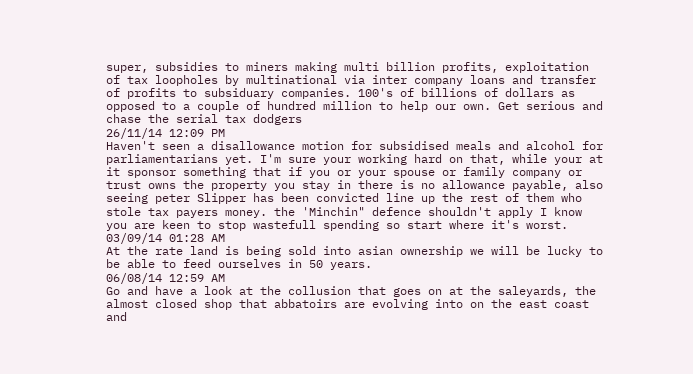super, subsidies to miners making multi billion profits, exploitation of tax loopholes by multinational via inter company loans and transfer of profits to subsiduary companies. 100's of billions of dollars as opposed to a couple of hundred million to help our own. Get serious and chase the serial tax dodgers
26/11/14 12:09 PM
Haven't seen a disallowance motion for subsidised meals and alcohol for parliamentarians yet. I'm sure your working hard on that, while your at it sponsor something that if you or your spouse or family company or trust owns the property you stay in there is no allowance payable, also seeing peter Slipper has been convicted line up the rest of them who stole tax payers money. the 'Minchin" defence shouldn't apply I know you are keen to stop wastefull spending so start where it's worst.
03/09/14 01:28 AM
At the rate land is being sold into asian ownership we will be lucky to be able to feed ourselves in 50 years.
06/08/14 12:59 AM
Go and have a look at the collusion that goes on at the saleyards, the almost closed shop that abbatoirs are evolving into on the east coast and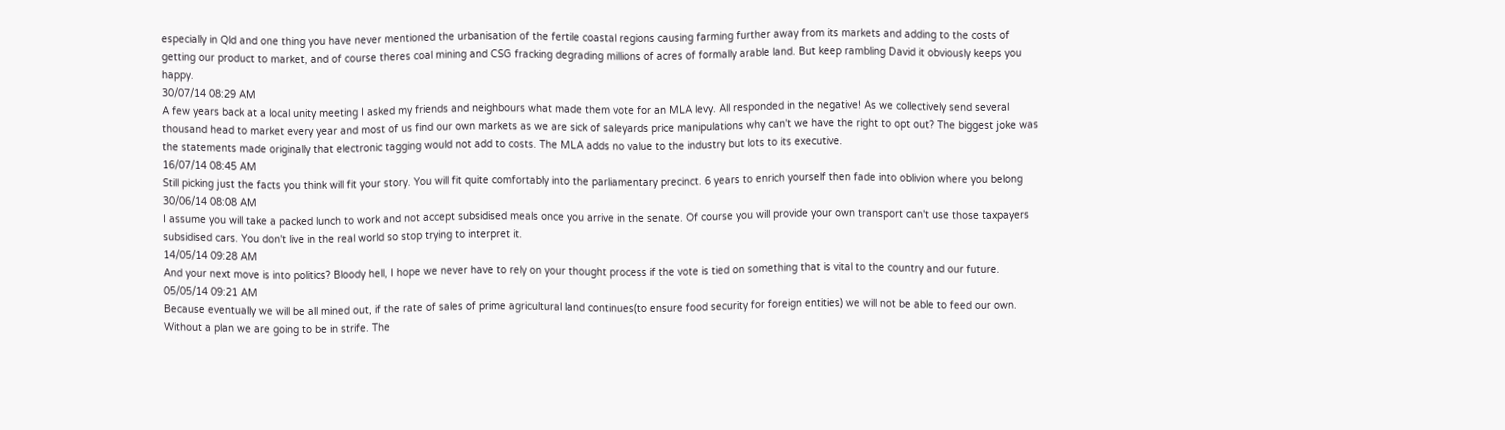especially in Qld and one thing you have never mentioned the urbanisation of the fertile coastal regions causing farming further away from its markets and adding to the costs of getting our product to market, and of course theres coal mining and CSG fracking degrading millions of acres of formally arable land. But keep rambling David it obviously keeps you happy.
30/07/14 08:29 AM
A few years back at a local unity meeting I asked my friends and neighbours what made them vote for an MLA levy. All responded in the negative! As we collectively send several thousand head to market every year and most of us find our own markets as we are sick of saleyards price manipulations why can't we have the right to opt out? The biggest joke was the statements made originally that electronic tagging would not add to costs. The MLA adds no value to the industry but lots to its executive.
16/07/14 08:45 AM
Still picking just the facts you think will fit your story. You will fit quite comfortably into the parliamentary precinct. 6 years to enrich yourself then fade into oblivion where you belong
30/06/14 08:08 AM
I assume you will take a packed lunch to work and not accept subsidised meals once you arrive in the senate. Of course you will provide your own transport can't use those taxpayers subsidised cars. You don't live in the real world so stop trying to interpret it.
14/05/14 09:28 AM
And your next move is into politics? Bloody hell, I hope we never have to rely on your thought process if the vote is tied on something that is vital to the country and our future.
05/05/14 09:21 AM
Because eventually we will be all mined out, if the rate of sales of prime agricultural land continues(to ensure food security for foreign entities) we will not be able to feed our own. Without a plan we are going to be in strife. The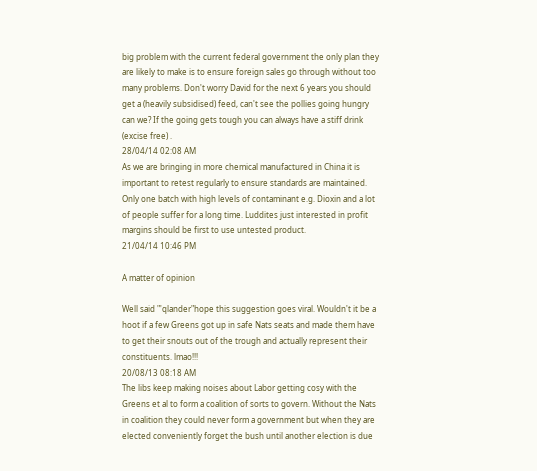big problem with the current federal government the only plan they are likely to make is to ensure foreign sales go through without too many problems. Don't worry David for the next 6 years you should get a (heavily subsidised) feed, can't see the pollies going hungry can we? If the going gets tough you can always have a stiff drink (excise free) .
28/04/14 02:08 AM
As we are bringing in more chemical manufactured in China it is important to retest regularly to ensure standards are maintained. Only one batch with high levels of contaminant e.g. Dioxin and a lot of people suffer for a long time. Luddites just interested in profit margins should be first to use untested product.
21/04/14 10:46 PM

A matter of opinion

Well said "'qlander"hope this suggestion goes viral. Wouldn't it be a hoot if a few Greens got up in safe Nats seats and made them have to get their snouts out of the trough and actually represent their constituents. lmao!!!
20/08/13 08:18 AM
The libs keep making noises about Labor getting cosy with the Greens et al to form a coalition of sorts to govern. Without the Nats in coalition they could never form a government but when they are elected conveniently forget the bush until another election is due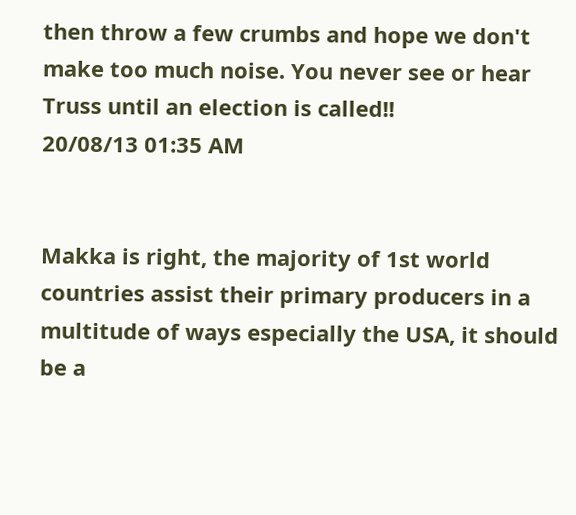then throw a few crumbs and hope we don't make too much noise. You never see or hear Truss until an election is called!!
20/08/13 01:35 AM


Makka is right, the majority of 1st world countries assist their primary producers in a multitude of ways especially the USA, it should be a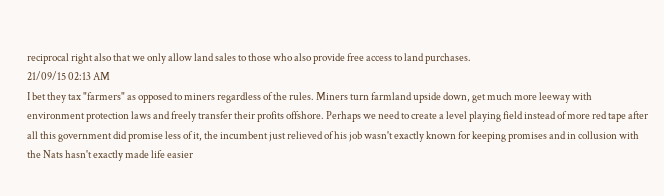reciprocal right also that we only allow land sales to those who also provide free access to land purchases.
21/09/15 02:13 AM
I bet they tax "farmers" as opposed to miners regardless of the rules. Miners turn farmland upside down, get much more leeway with environment protection laws and freely transfer their profits offshore. Perhaps we need to create a level playing field instead of more red tape after all this government did promise less of it, the incumbent just relieved of his job wasn't exactly known for keeping promises and in collusion with the Nats hasn't exactly made life easier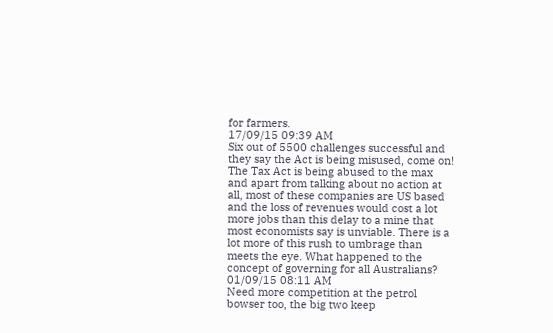for farmers.
17/09/15 09:39 AM
Six out of 5500 challenges successful and they say the Act is being misused, come on! The Tax Act is being abused to the max and apart from talking about no action at all, most of these companies are US based and the loss of revenues would cost a lot more jobs than this delay to a mine that most economists say is unviable. There is a lot more of this rush to umbrage than meets the eye. What happened to the concept of governing for all Australians?
01/09/15 08:11 AM
Need more competition at the petrol bowser too, the big two keep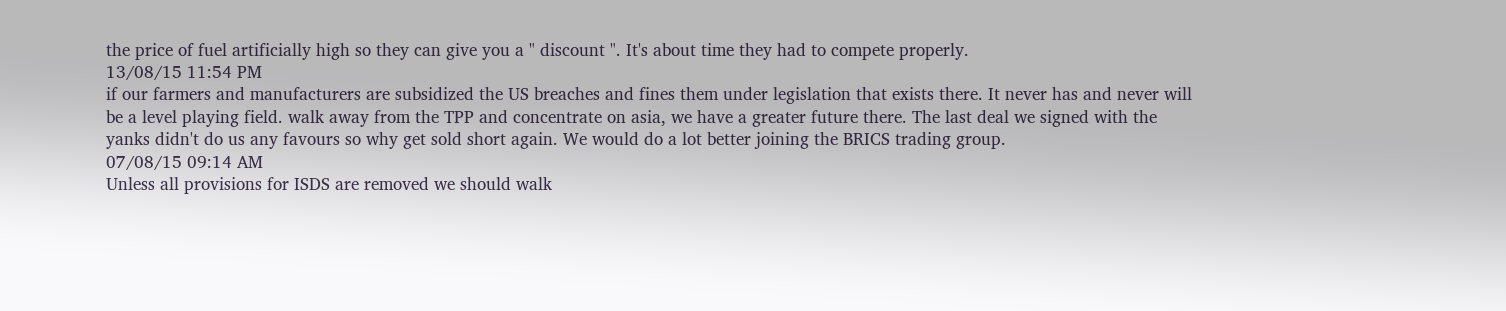the price of fuel artificially high so they can give you a " discount ". It's about time they had to compete properly.
13/08/15 11:54 PM
if our farmers and manufacturers are subsidized the US breaches and fines them under legislation that exists there. It never has and never will be a level playing field. walk away from the TPP and concentrate on asia, we have a greater future there. The last deal we signed with the yanks didn't do us any favours so why get sold short again. We would do a lot better joining the BRICS trading group.
07/08/15 09:14 AM
Unless all provisions for ISDS are removed we should walk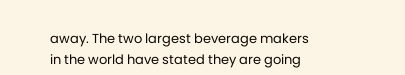away. The two largest beverage makers in the world have stated they are going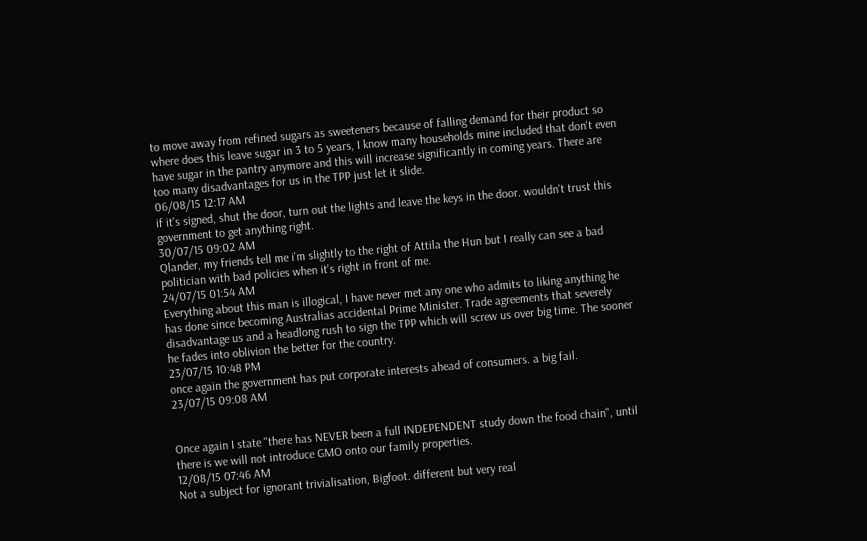to move away from refined sugars as sweeteners because of falling demand for their product so where does this leave sugar in 3 to 5 years, I know many households mine included that don't even have sugar in the pantry anymore and this will increase significantly in coming years. There are too many disadvantages for us in the TPP just let it slide.
06/08/15 12:17 AM
if it's signed, shut the door, turn out the lights and leave the keys in the door. wouldn't trust this government to get anything right.
30/07/15 09:02 AM
Qlander, my friends tell me i'm slightly to the right of Attila the Hun but I really can see a bad politician with bad policies when it's right in front of me.
24/07/15 01:54 AM
Everything about this man is illogical, I have never met any one who admits to liking anything he has done since becoming Australias accidental Prime Minister. Trade agreements that severely disadvantage us and a headlong rush to sign the TPP which will screw us over big time. The sooner he fades into oblivion the better for the country.
23/07/15 10:48 PM
once again the government has put corporate interests ahead of consumers. a big fail.
23/07/15 09:08 AM


Once again I state "there has NEVER been a full INDEPENDENT study down the food chain", until there is we will not introduce GMO onto our family properties.
12/08/15 07:46 AM
Not a subject for ignorant trivialisation, Bigfoot. different but very real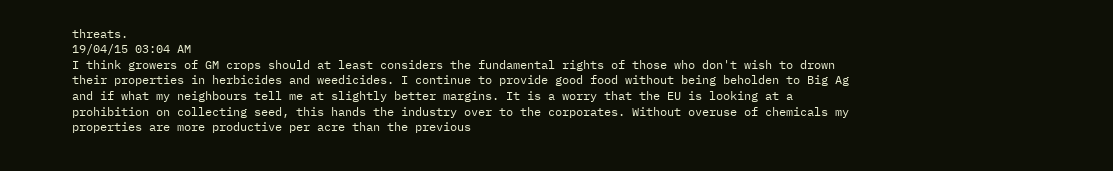threats.
19/04/15 03:04 AM
I think growers of GM crops should at least considers the fundamental rights of those who don't wish to drown their properties in herbicides and weedicides. I continue to provide good food without being beholden to Big Ag and if what my neighbours tell me at slightly better margins. It is a worry that the EU is looking at a prohibition on collecting seed, this hands the industry over to the corporates. Without overuse of chemicals my properties are more productive per acre than the previous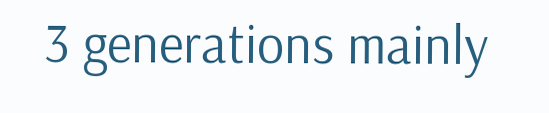3 generations mainly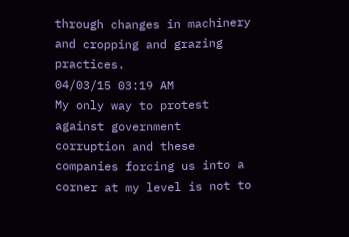through changes in machinery and cropping and grazing practices.
04/03/15 03:19 AM
My only way to protest against government corruption and these companies forcing us into a corner at my level is not to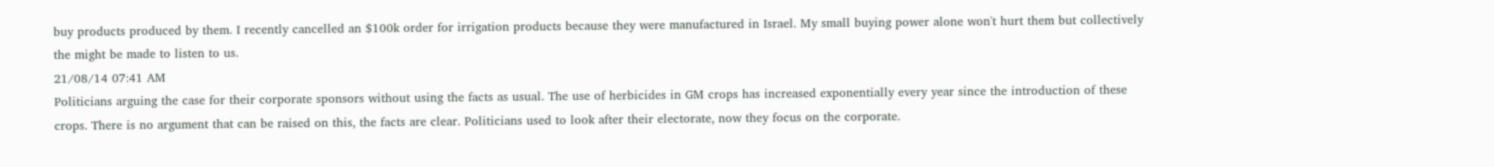buy products produced by them. I recently cancelled an $100k order for irrigation products because they were manufactured in Israel. My small buying power alone won't hurt them but collectively the might be made to listen to us.
21/08/14 07:41 AM
Politicians arguing the case for their corporate sponsors without using the facts as usual. The use of herbicides in GM crops has increased exponentially every year since the introduction of these crops. There is no argument that can be raised on this, the facts are clear. Politicians used to look after their electorate, now they focus on the corporate.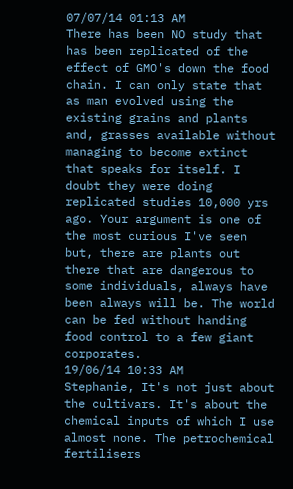07/07/14 01:13 AM
There has been NO study that has been replicated of the effect of GMO's down the food chain. I can only state that as man evolved using the existing grains and plants and, grasses available without managing to become extinct that speaks for itself. I doubt they were doing replicated studies 10,000 yrs ago. Your argument is one of the most curious I've seen but, there are plants out there that are dangerous to some individuals, always have been always will be. The world can be fed without handing food control to a few giant corporates.
19/06/14 10:33 AM
Stephanie, It's not just about the cultivars. It's about the chemical inputs of which I use almost none. The petrochemical fertilisers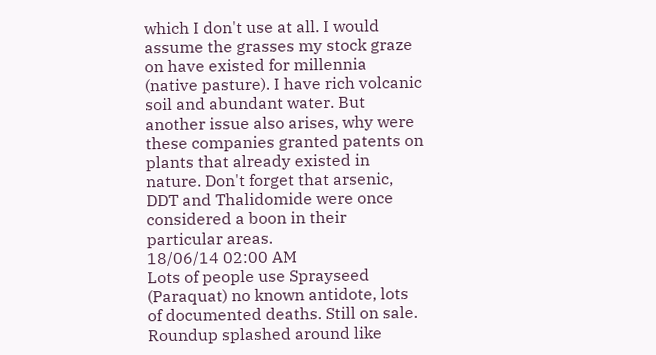which I don't use at all. I would assume the grasses my stock graze on have existed for millennia (native pasture). I have rich volcanic soil and abundant water. But another issue also arises, why were these companies granted patents on plants that already existed in nature. Don't forget that arsenic, DDT and Thalidomide were once considered a boon in their particular areas.
18/06/14 02:00 AM
Lots of people use Sprayseed (Paraquat) no known antidote, lots of documented deaths. Still on sale. Roundup splashed around like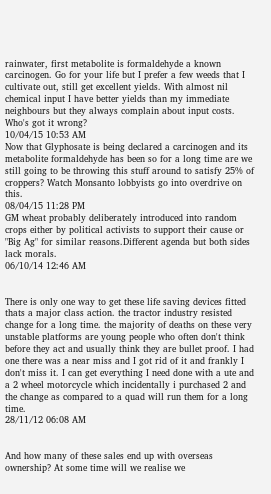rainwater, first metabolite is formaldehyde a known carcinogen. Go for your life but I prefer a few weeds that I cultivate out, still get excellent yields. With almost nil chemical input I have better yields than my immediate neighbours but they always complain about input costs. Who's got it wrong?
10/04/15 10:53 AM
Now that Glyphosate is being declared a carcinogen and its metabolite formaldehyde has been so for a long time are we still going to be throwing this stuff around to satisfy 25% of croppers? Watch Monsanto lobbyists go into overdrive on this.
08/04/15 11:28 PM
GM wheat probably deliberately introduced into random crops either by political activists to support their cause or "Big Ag" for similar reasons.Different agenda but both sides lack morals.
06/10/14 12:46 AM


There is only one way to get these life saving devices fitted thats a major class action. the tractor industry resisted change for a long time. the majority of deaths on these very unstable platforms are young people who often don't think before they act and usually think they are bullet proof. I had one there was a near miss and I got rid of it and frankly I don't miss it. I can get everything I need done with a ute and a 2 wheel motorcycle which incidentally i purchased 2 and the change as compared to a quad will run them for a long time.
28/11/12 06:08 AM


And how many of these sales end up with overseas ownership? At some time will we realise we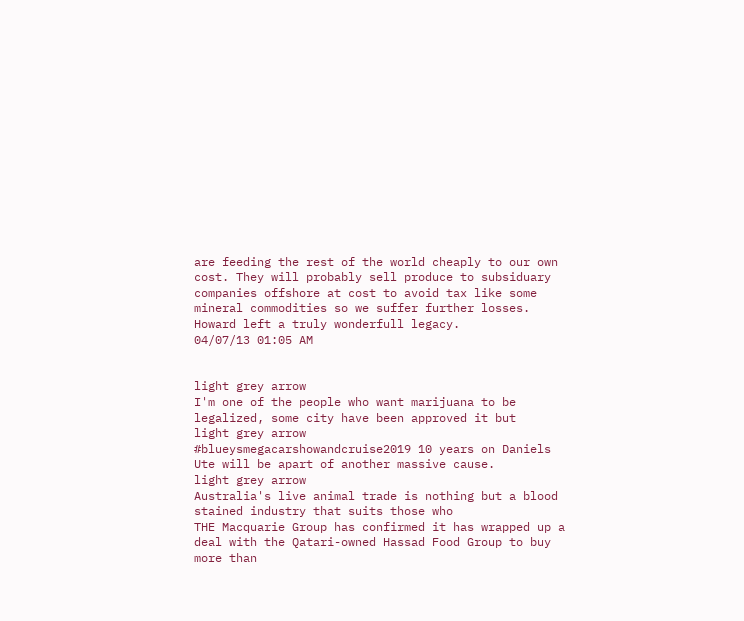are feeding the rest of the world cheaply to our own cost. They will probably sell produce to subsiduary companies offshore at cost to avoid tax like some mineral commodities so we suffer further losses. Howard left a truly wonderfull legacy.
04/07/13 01:05 AM


light grey arrow
I'm one of the people who want marijuana to be legalized, some city have been approved it but
light grey arrow
#blueysmegacarshowandcruise2019 10 years on Daniels Ute will be apart of another massive cause.
light grey arrow
Australia's live animal trade is nothing but a blood stained industry that suits those who
THE Macquarie Group has confirmed it has wrapped up a deal with the Qatari-owned Hassad Food Group to buy more than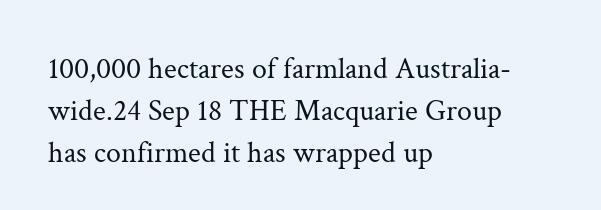100,000 hectares of farmland Australia-wide.24 Sep 18 THE Macquarie Group has confirmed it has wrapped up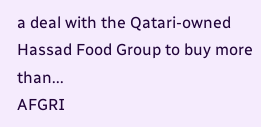a deal with the Qatari-owned Hassad Food Group to buy more than...
AFGRI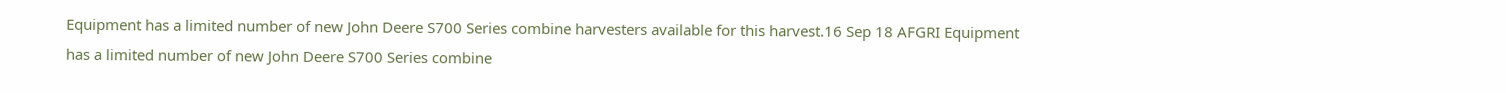Equipment has a limited number of new John Deere S700 Series combine harvesters available for this harvest.16 Sep 18 AFGRI Equipment has a limited number of new John Deere S700 Series combine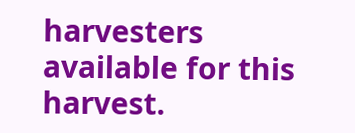harvesters available for this harvest.